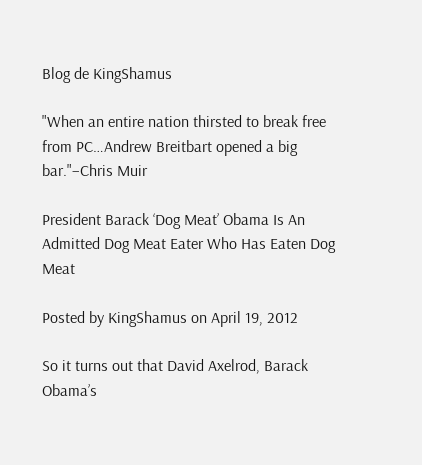Blog de KingShamus

"When an entire nation thirsted to break free from PC…Andrew Breitbart opened a big bar."–Chris Muir

President Barack ‘Dog Meat’ Obama Is An Admitted Dog Meat Eater Who Has Eaten Dog Meat

Posted by KingShamus on April 19, 2012

So it turns out that David Axelrod, Barack Obama’s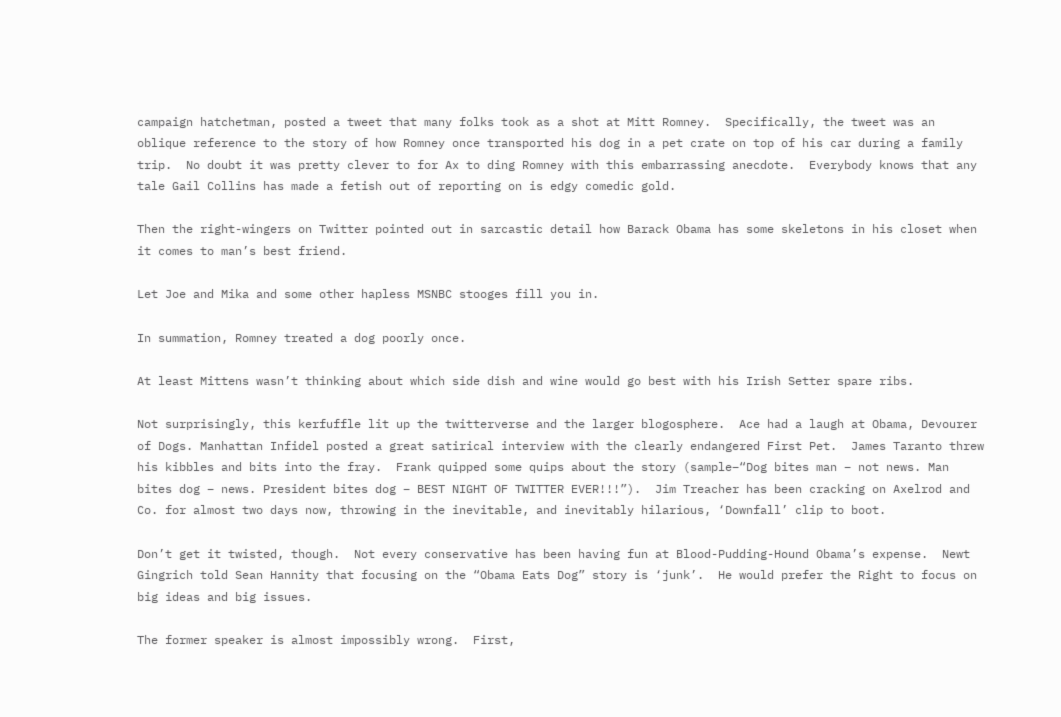campaign hatchetman, posted a tweet that many folks took as a shot at Mitt Romney.  Specifically, the tweet was an oblique reference to the story of how Romney once transported his dog in a pet crate on top of his car during a family trip.  No doubt it was pretty clever to for Ax to ding Romney with this embarrassing anecdote.  Everybody knows that any tale Gail Collins has made a fetish out of reporting on is edgy comedic gold.

Then the right-wingers on Twitter pointed out in sarcastic detail how Barack Obama has some skeletons in his closet when it comes to man’s best friend.

Let Joe and Mika and some other hapless MSNBC stooges fill you in.

In summation, Romney treated a dog poorly once.

At least Mittens wasn’t thinking about which side dish and wine would go best with his Irish Setter spare ribs.

Not surprisingly, this kerfuffle lit up the twitterverse and the larger blogosphere.  Ace had a laugh at Obama, Devourer of Dogs. Manhattan Infidel posted a great satirical interview with the clearly endangered First Pet.  James Taranto threw his kibbles and bits into the fray.  Frank quipped some quips about the story (sample–“Dog bites man – not news. Man bites dog – news. President bites dog – BEST NIGHT OF TWITTER EVER!!!”).  Jim Treacher has been cracking on Axelrod and Co. for almost two days now, throwing in the inevitable, and inevitably hilarious, ‘Downfall’ clip to boot.

Don’t get it twisted, though.  Not every conservative has been having fun at Blood-Pudding-Hound Obama’s expense.  Newt Gingrich told Sean Hannity that focusing on the “Obama Eats Dog” story is ‘junk’.  He would prefer the Right to focus on big ideas and big issues.

The former speaker is almost impossibly wrong.  First,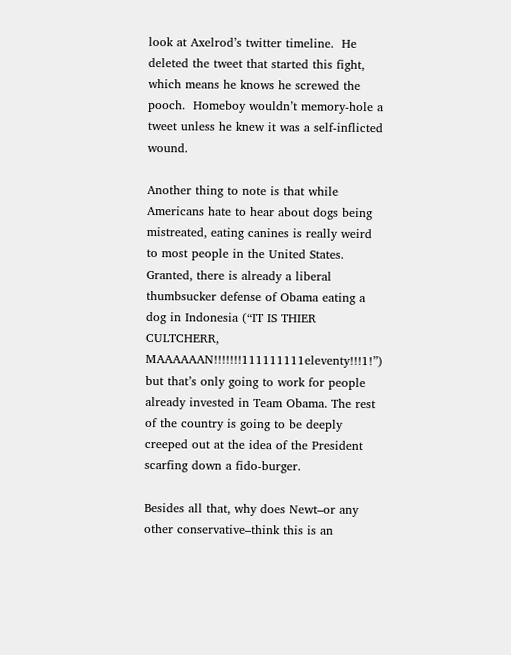look at Axelrod’s twitter timeline.  He deleted the tweet that started this fight, which means he knows he screwed the pooch.  Homeboy wouldn’t memory-hole a tweet unless he knew it was a self-inflicted wound.

Another thing to note is that while Americans hate to hear about dogs being mistreated, eating canines is really weird to most people in the United States.  Granted, there is already a liberal thumbsucker defense of Obama eating a dog in Indonesia (“IT IS THIER CULTCHERR, MAAAAAAN!!!!!!!111111111eleventy!!!1!”) but that’s only going to work for people already invested in Team Obama. The rest of the country is going to be deeply creeped out at the idea of the President scarfing down a fido-burger.

Besides all that, why does Newt–or any other conservative–think this is an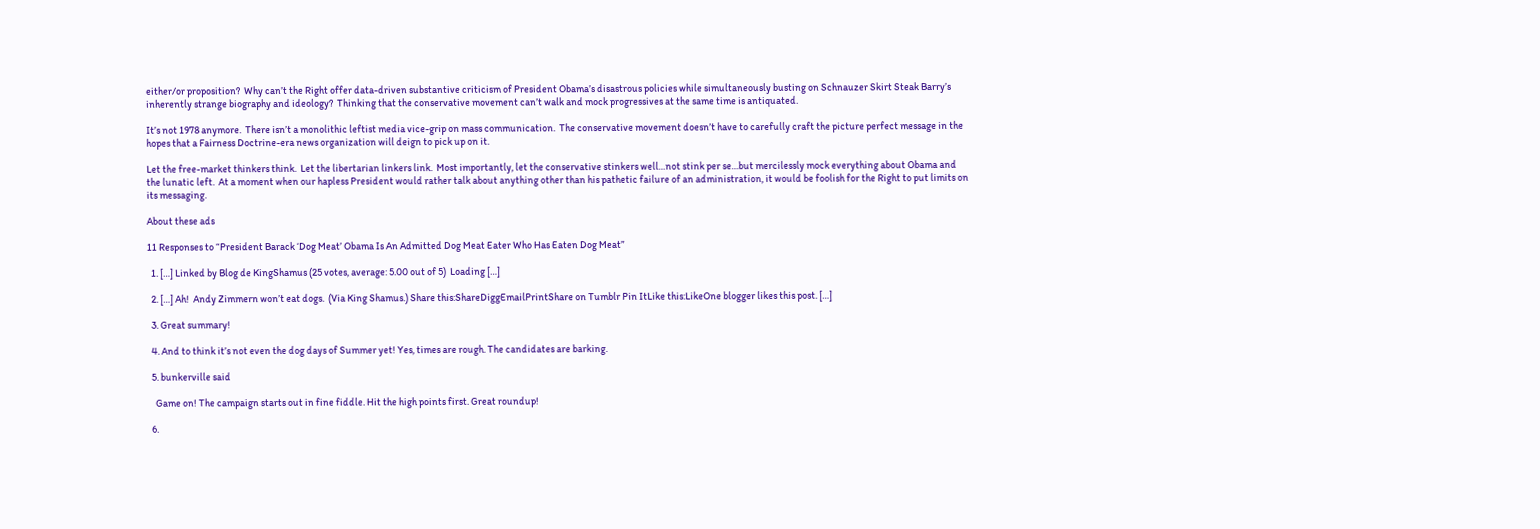either/or proposition?  Why can’t the Right offer data-driven substantive criticism of President Obama’s disastrous policies while simultaneously busting on Schnauzer Skirt Steak Barry’s inherently strange biography and ideology?  Thinking that the conservative movement can’t walk and mock progressives at the same time is antiquated.

It’s not 1978 anymore.  There isn’t a monolithic leftist media vice-grip on mass communication.  The conservative movement doesn’t have to carefully craft the picture perfect message in the hopes that a Fairness Doctrine-era news organization will deign to pick up on it.

Let the free-market thinkers think.  Let the libertarian linkers link.  Most importantly, let the conservative stinkers well…not stink per se…but mercilessly mock everything about Obama and the lunatic left.  At a moment when our hapless President would rather talk about anything other than his pathetic failure of an administration, it would be foolish for the Right to put limits on its messaging.

About these ads

11 Responses to “President Barack ‘Dog Meat’ Obama Is An Admitted Dog Meat Eater Who Has Eaten Dog Meat”

  1. […] Linked by Blog de KingShamus (25 votes, average: 5.00 out of 5)  Loading […]

  2. […] Ah!  Andy Zimmern won’t eat dogs.  (Via King Shamus.) Share this:ShareDiggEmailPrintShare on Tumblr Pin ItLike this:LikeOne blogger likes this post. […]

  3. Great summary!

  4. And to think it’s not even the dog days of Summer yet! Yes, times are rough. The candidates are barking.

  5. bunkerville said

    Game on! The campaign starts out in fine fiddle. Hit the high points first. Great roundup!

  6.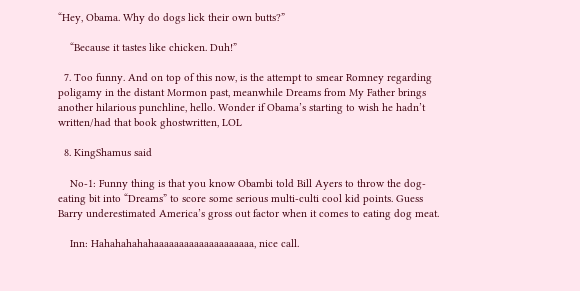“Hey, Obama. Why do dogs lick their own butts?”

    “Because it tastes like chicken. Duh!”

  7. Too funny. And on top of this now, is the attempt to smear Romney regarding poligamy in the distant Mormon past, meanwhile Dreams from My Father brings another hilarious punchline, hello. Wonder if Obama’s starting to wish he hadn’t written/had that book ghostwritten, LOL

  8. KingShamus said

    No-1: Funny thing is that you know Obambi told Bill Ayers to throw the dog-eating bit into “Dreams” to score some serious multi-culti cool kid points. Guess Barry underestimated America’s gross out factor when it comes to eating dog meat.

    Inn: Hahahahahahaaaaaaaaaaaaaaaaaaaa, nice call.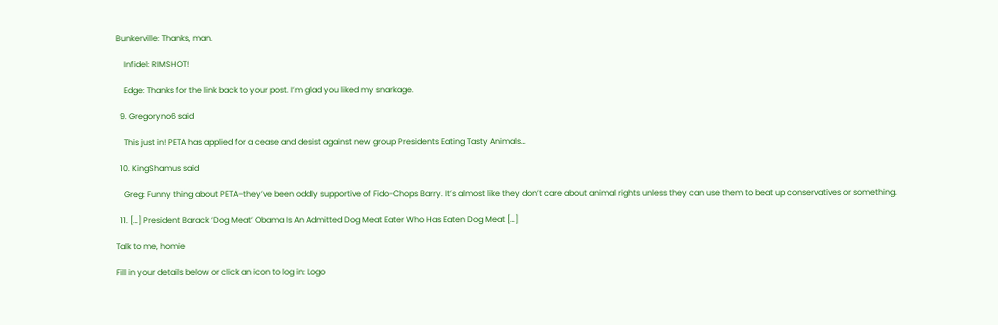Bunkerville: Thanks, man.

    Infidel: RIMSHOT!

    Edge: Thanks for the link back to your post. I’m glad you liked my snarkage.

  9. Gregoryno6 said

    This just in! PETA has applied for a cease and desist against new group Presidents Eating Tasty Animals…

  10. KingShamus said

    Greg: Funny thing about PETA–they’ve been oddly supportive of Fido-Chops Barry. It’s almost like they don’t care about animal rights unless they can use them to beat up conservatives or something.

  11. […] President Barack ‘Dog Meat’ Obama Is An Admitted Dog Meat Eater Who Has Eaten Dog Meat […]

Talk to me, homie

Fill in your details below or click an icon to log in: Logo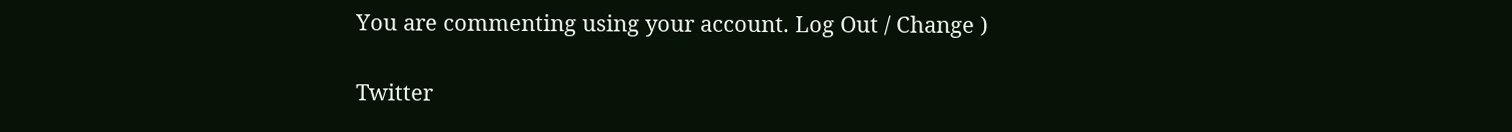You are commenting using your account. Log Out / Change )

Twitter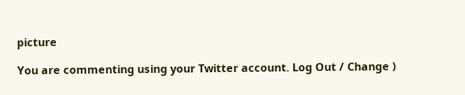picture

You are commenting using your Twitter account. Log Out / Change )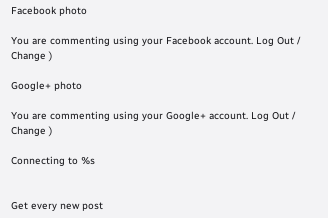Facebook photo

You are commenting using your Facebook account. Log Out / Change )

Google+ photo

You are commenting using your Google+ account. Log Out / Change )

Connecting to %s


Get every new post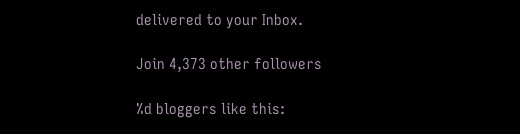delivered to your Inbox.

Join 4,373 other followers

%d bloggers like this: